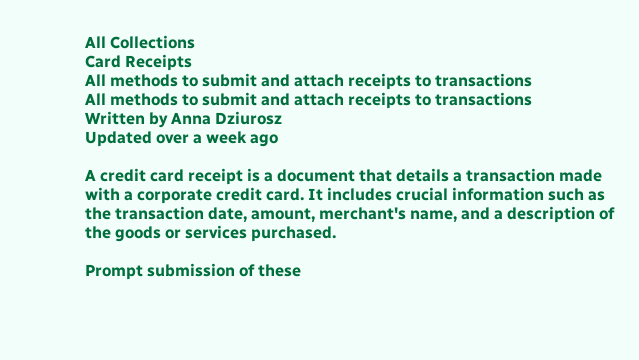All Collections
Card Receipts
All methods to submit and attach receipts to transactions
All methods to submit and attach receipts to transactions
Written by Anna Dziurosz
Updated over a week ago

A credit card receipt is a document that details a transaction made with a corporate credit card. It includes crucial information such as the transaction date, amount, merchant's name, and a description of the goods or services purchased.

Prompt submission of these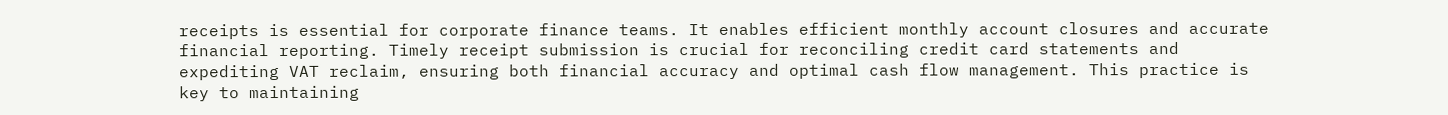receipts is essential for corporate finance teams. It enables efficient monthly account closures and accurate financial reporting. Timely receipt submission is crucial for reconciling credit card statements and expediting VAT reclaim, ensuring both financial accuracy and optimal cash flow management. This practice is key to maintaining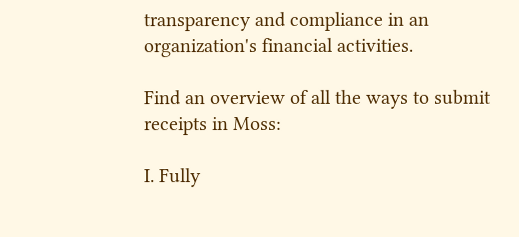transparency and compliance in an organization's financial activities.

Find an overview of all the ways to submit receipts in Moss:

I. Fully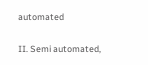automated

II. Semi automated,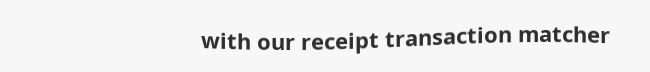with our receipt transaction matcher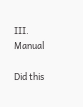III. Manual

Did this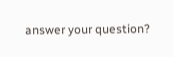answer your question?